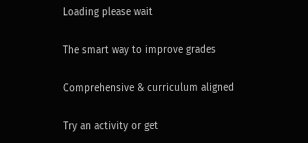Loading please wait

The smart way to improve grades

Comprehensive & curriculum aligned

Try an activity or get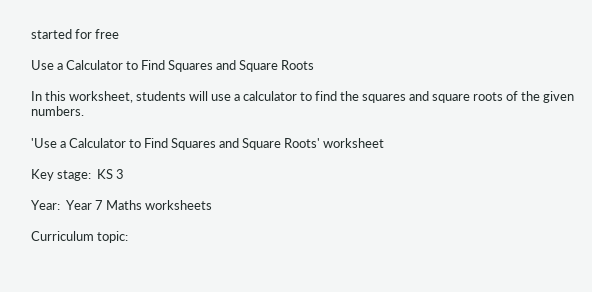started for free

Use a Calculator to Find Squares and Square Roots

In this worksheet, students will use a calculator to find the squares and square roots of the given numbers.

'Use a Calculator to Find Squares and Square Roots' worksheet

Key stage:  KS 3

Year:  Year 7 Maths worksheets

Curriculum topic: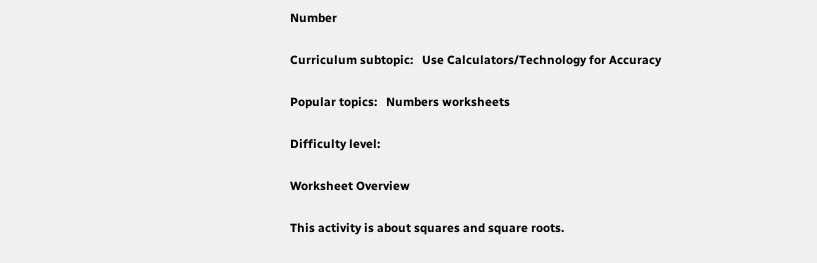Number

Curriculum subtopic:   Use Calculators/Technology for Accuracy

Popular topics:   Numbers worksheets

Difficulty level:

Worksheet Overview

This activity is about squares and square roots.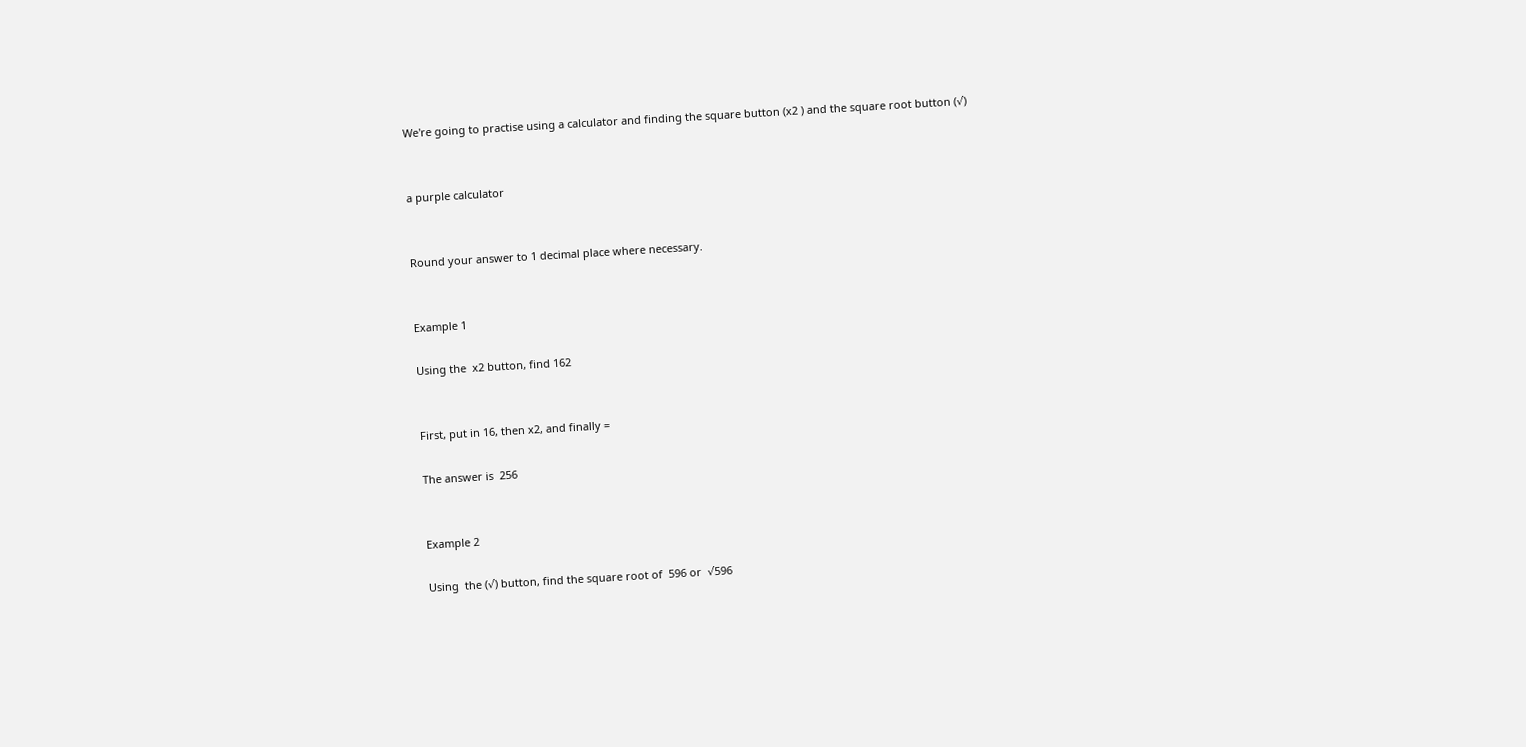We're going to practise using a calculator and finding the square button (x2 ) and the square root button (√)


a purple calculator


Round your answer to 1 decimal place where necessary.


Example 1

Using the  x2 button, find 162


First, put in 16, then x2, and finally =

The answer is  256


Example 2

Using  the (√) button, find the square root of  596 or  √596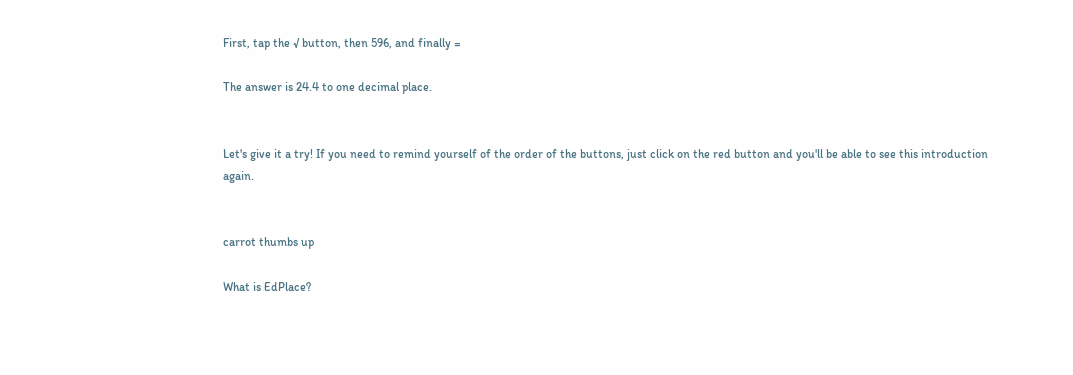First, tap the √ button, then 596, and finally =

The answer is 24.4 to one decimal place.


Let's give it a try! If you need to remind yourself of the order of the buttons, just click on the red button and you'll be able to see this introduction again.


carrot thumbs up

What is EdPlace?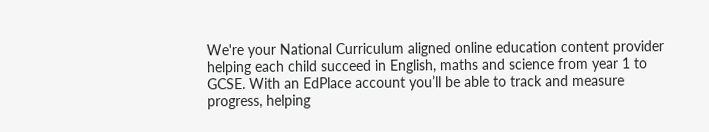We're your National Curriculum aligned online education content provider helping each child succeed in English, maths and science from year 1 to GCSE. With an EdPlace account you’ll be able to track and measure progress, helping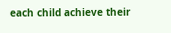each child achieve their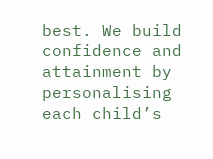best. We build confidence and attainment by personalising each child’s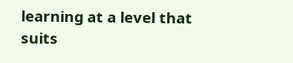learning at a level that suits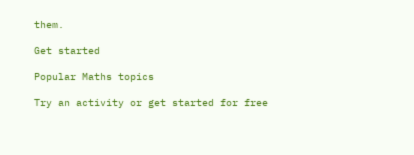them.

Get started

Popular Maths topics

Try an activity or get started for free